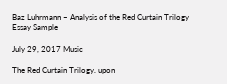Baz Luhrmann – Analysis of the Red Curtain Trilogy Essay Sample

July 29, 2017 Music

The Red Curtain Trilogy. upon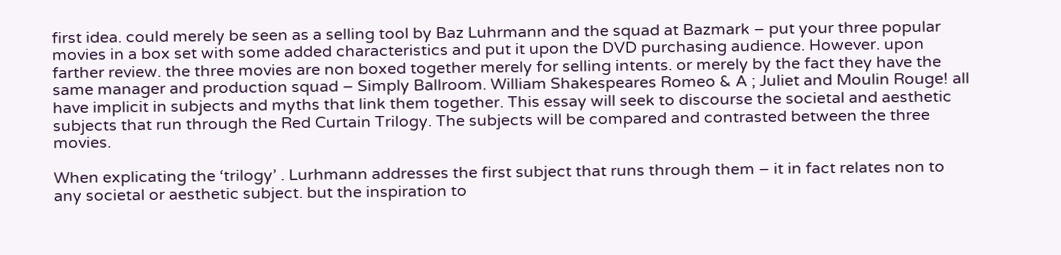first idea. could merely be seen as a selling tool by Baz Luhrmann and the squad at Bazmark – put your three popular movies in a box set with some added characteristics and put it upon the DVD purchasing audience. However. upon farther review. the three movies are non boxed together merely for selling intents. or merely by the fact they have the same manager and production squad – Simply Ballroom. William Shakespeares Romeo & A ; Juliet and Moulin Rouge! all have implicit in subjects and myths that link them together. This essay will seek to discourse the societal and aesthetic subjects that run through the Red Curtain Trilogy. The subjects will be compared and contrasted between the three movies.

When explicating the ‘trilogy’ . Lurhmann addresses the first subject that runs through them – it in fact relates non to any societal or aesthetic subject. but the inspiration to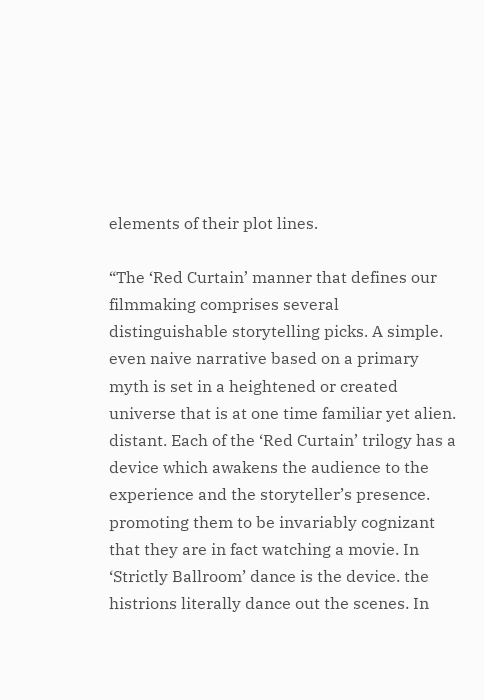elements of their plot lines.

“The ‘Red Curtain’ manner that defines our filmmaking comprises several distinguishable storytelling picks. A simple. even naive narrative based on a primary myth is set in a heightened or created universe that is at one time familiar yet alien. distant. Each of the ‘Red Curtain’ trilogy has a device which awakens the audience to the experience and the storyteller’s presence. promoting them to be invariably cognizant that they are in fact watching a movie. In ‘Strictly Ballroom’ dance is the device. the histrions literally dance out the scenes. In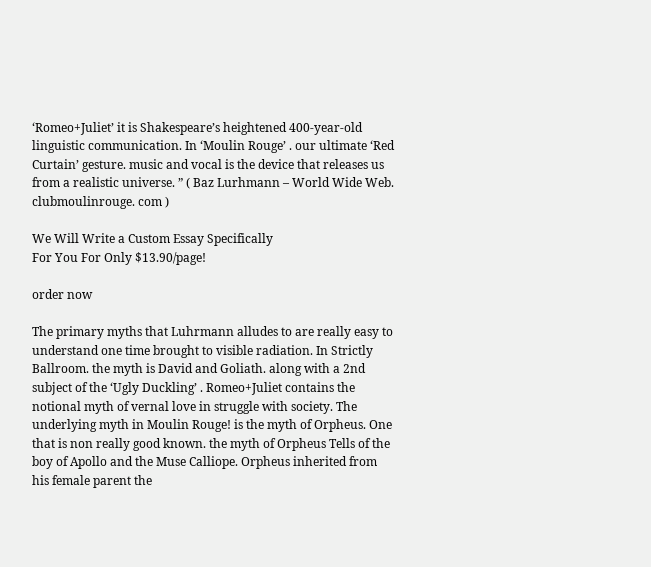‘Romeo+Juliet’ it is Shakespeare’s heightened 400-year-old linguistic communication. In ‘Moulin Rouge’ . our ultimate ‘Red Curtain’ gesture. music and vocal is the device that releases us from a realistic universe. ” ( Baz Lurhmann – World Wide Web. clubmoulinrouge. com )

We Will Write a Custom Essay Specifically
For You For Only $13.90/page!

order now

The primary myths that Luhrmann alludes to are really easy to understand one time brought to visible radiation. In Strictly Ballroom. the myth is David and Goliath. along with a 2nd subject of the ‘Ugly Duckling’ . Romeo+Juliet contains the notional myth of vernal love in struggle with society. The underlying myth in Moulin Rouge! is the myth of Orpheus. One that is non really good known. the myth of Orpheus Tells of the boy of Apollo and the Muse Calliope. Orpheus inherited from his female parent the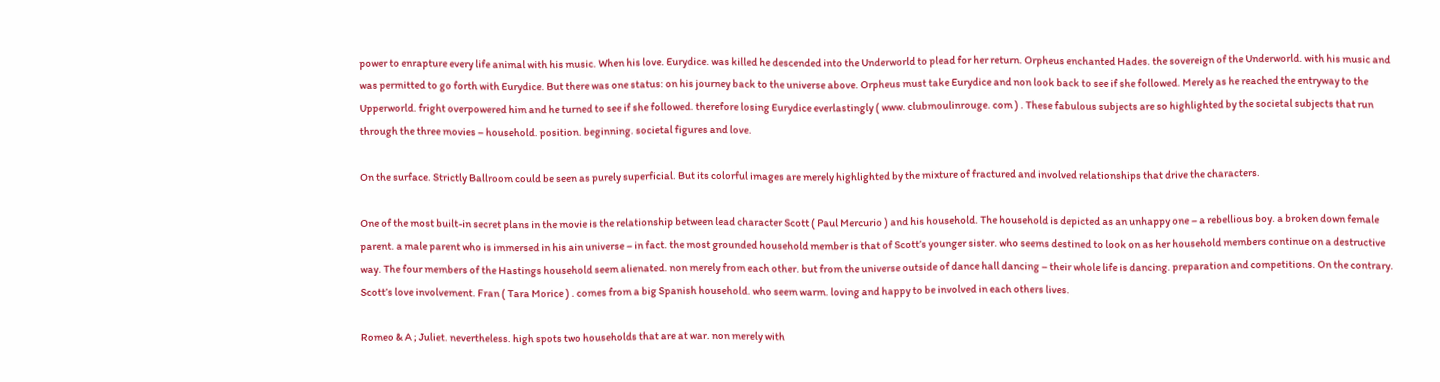power to enrapture every life animal with his music. When his love. Eurydice. was killed he descended into the Underworld to plead for her return. Orpheus enchanted Hades. the sovereign of the Underworld. with his music and was permitted to go forth with Eurydice. But there was one status: on his journey back to the universe above. Orpheus must take Eurydice and non look back to see if she followed. Merely as he reached the entryway to the Upperworld. fright overpowered him and he turned to see if she followed. therefore losing Eurydice everlastingly ( www. clubmoulinrouge. com ) . These fabulous subjects are so highlighted by the societal subjects that run through the three movies – household. position. beginning. societal figures and love.

On the surface. Strictly Ballroom could be seen as purely superficial. But its colorful images are merely highlighted by the mixture of fractured and involved relationships that drive the characters.

One of the most built-in secret plans in the movie is the relationship between lead character Scott ( Paul Mercurio ) and his household. The household is depicted as an unhappy one – a rebellious boy. a broken down female parent. a male parent who is immersed in his ain universe – in fact. the most grounded household member is that of Scott’s younger sister. who seems destined to look on as her household members continue on a destructive way. The four members of the Hastings household seem alienated. non merely from each other. but from the universe outside of dance hall dancing – their whole life is dancing. preparation and competitions. On the contrary. Scott’s love involvement. Fran ( Tara Morice ) . comes from a big Spanish household. who seem warm. loving and happy to be involved in each others lives.

Romeo & A ; Juliet. nevertheless. high spots two households that are at war. non merely with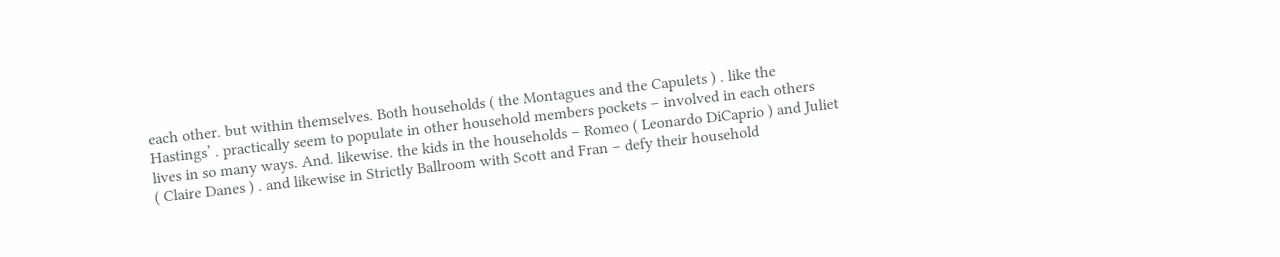each other. but within themselves. Both households ( the Montagues and the Capulets ) . like the Hastings’ . practically seem to populate in other household members pockets – involved in each others lives in so many ways. And. likewise. the kids in the households – Romeo ( Leonardo DiCaprio ) and Juliet ( Claire Danes ) . and likewise in Strictly Ballroom with Scott and Fran – defy their household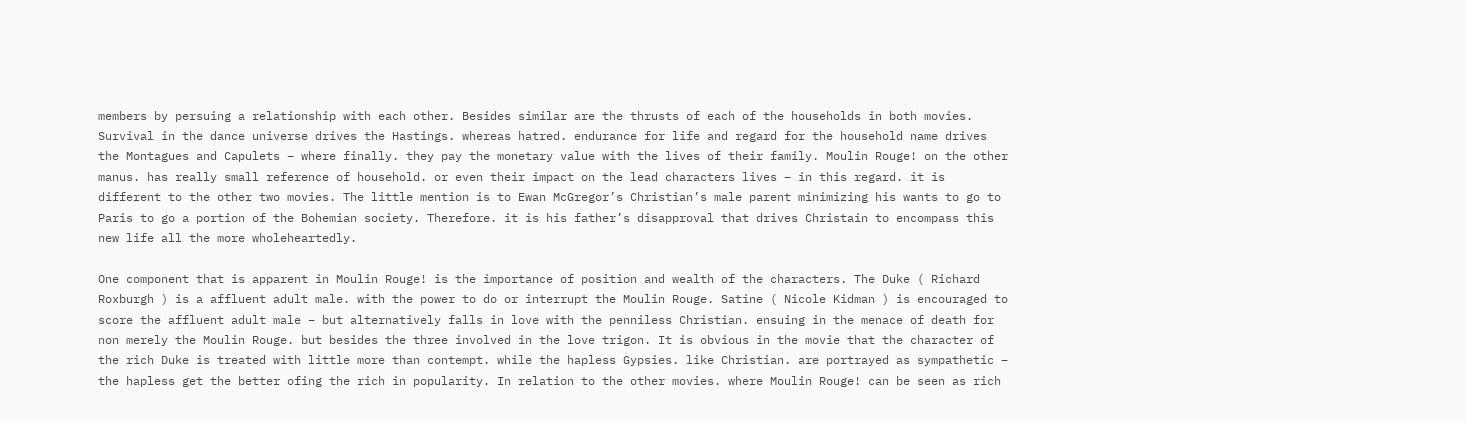members by persuing a relationship with each other. Besides similar are the thrusts of each of the households in both movies. Survival in the dance universe drives the Hastings. whereas hatred. endurance for life and regard for the household name drives the Montagues and Capulets – where finally. they pay the monetary value with the lives of their family. Moulin Rouge! on the other manus. has really small reference of household. or even their impact on the lead characters lives – in this regard. it is different to the other two movies. The little mention is to Ewan McGregor’s Christian’s male parent minimizing his wants to go to Paris to go a portion of the Bohemian society. Therefore. it is his father’s disapproval that drives Christain to encompass this new life all the more wholeheartedly.

One component that is apparent in Moulin Rouge! is the importance of position and wealth of the characters. The Duke ( Richard Roxburgh ) is a affluent adult male. with the power to do or interrupt the Moulin Rouge. Satine ( Nicole Kidman ) is encouraged to score the affluent adult male – but alternatively falls in love with the penniless Christian. ensuing in the menace of death for non merely the Moulin Rouge. but besides the three involved in the love trigon. It is obvious in the movie that the character of the rich Duke is treated with little more than contempt. while the hapless Gypsies. like Christian. are portrayed as sympathetic – the hapless get the better ofing the rich in popularity. In relation to the other movies. where Moulin Rouge! can be seen as rich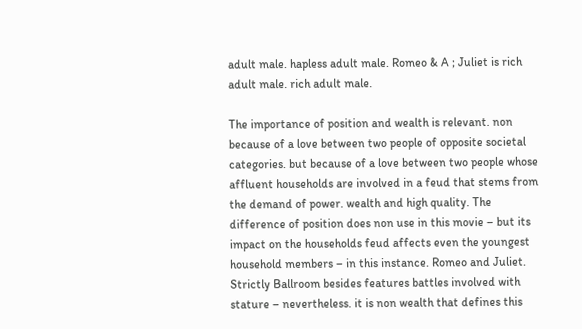adult male. hapless adult male. Romeo & A ; Juliet is rich adult male. rich adult male.

The importance of position and wealth is relevant. non because of a love between two people of opposite societal categories. but because of a love between two people whose affluent households are involved in a feud that stems from the demand of power. wealth and high quality. The difference of position does non use in this movie – but its impact on the households feud affects even the youngest household members – in this instance. Romeo and Juliet. Strictly Ballroom besides features battles involved with stature – nevertheless. it is non wealth that defines this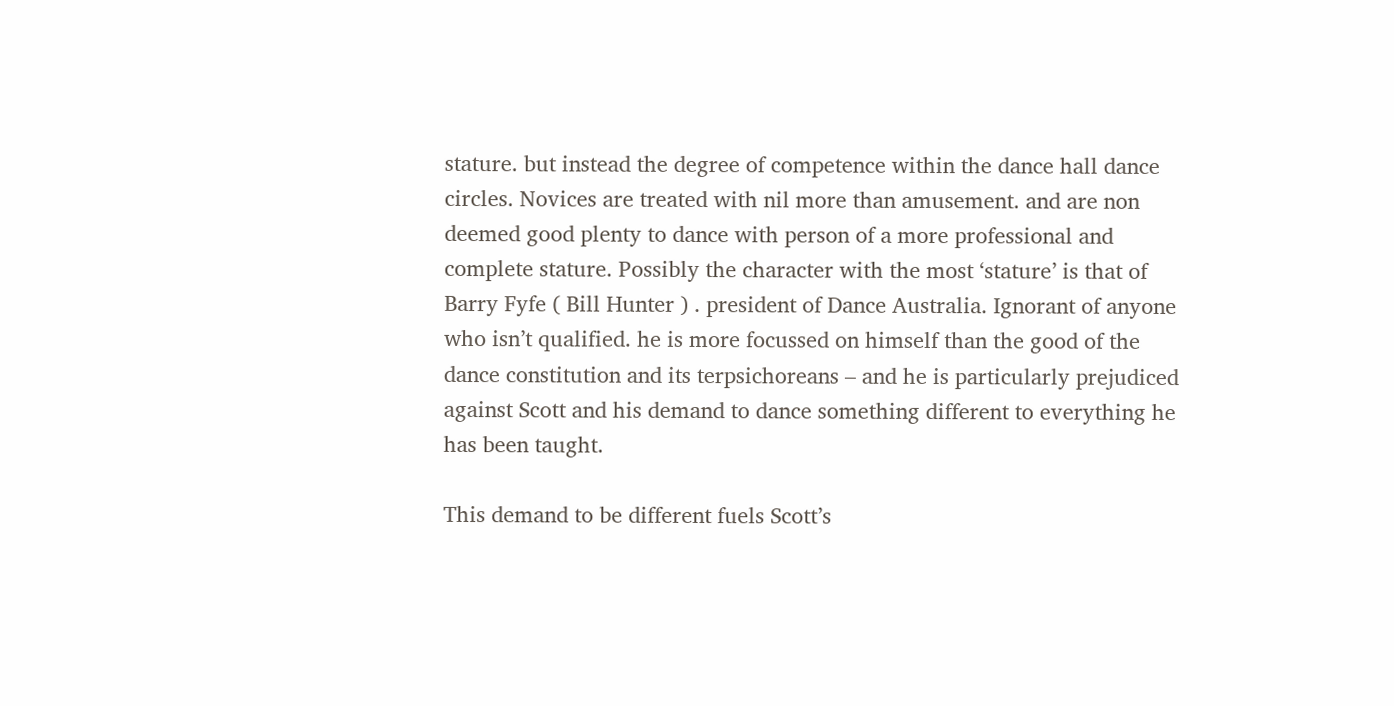stature. but instead the degree of competence within the dance hall dance circles. Novices are treated with nil more than amusement. and are non deemed good plenty to dance with person of a more professional and complete stature. Possibly the character with the most ‘stature’ is that of Barry Fyfe ( Bill Hunter ) . president of Dance Australia. Ignorant of anyone who isn’t qualified. he is more focussed on himself than the good of the dance constitution and its terpsichoreans – and he is particularly prejudiced against Scott and his demand to dance something different to everything he has been taught.

This demand to be different fuels Scott’s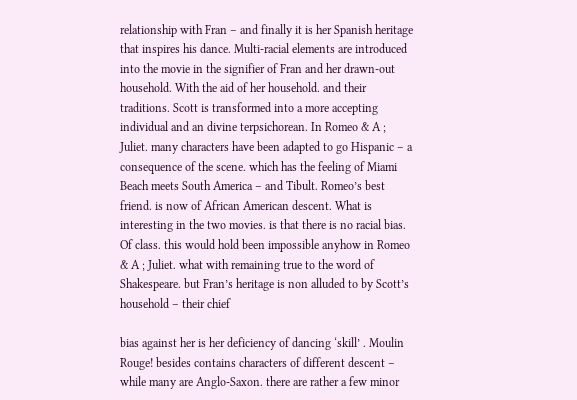relationship with Fran – and finally it is her Spanish heritage that inspires his dance. Multi-racial elements are introduced into the movie in the signifier of Fran and her drawn-out household. With the aid of her household. and their traditions. Scott is transformed into a more accepting individual and an divine terpsichorean. In Romeo & A ; Juliet. many characters have been adapted to go Hispanic – a consequence of the scene. which has the feeling of Miami Beach meets South America – and Tibult. Romeo’s best friend. is now of African American descent. What is interesting in the two movies. is that there is no racial bias. Of class. this would hold been impossible anyhow in Romeo & A ; Juliet. what with remaining true to the word of Shakespeare. but Fran’s heritage is non alluded to by Scott’s household – their chief

bias against her is her deficiency of dancing ‘skill’ . Moulin Rouge! besides contains characters of different descent – while many are Anglo-Saxon. there are rather a few minor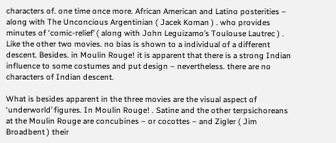characters of. one time once more. African American and Latino posterities – along with The Unconcious Argentinian ( Jacek Koman ) . who provides minutes of ‘comic-relief’ ( along with John Leguizamo’s Toulouse Lautrec ) . Like the other two movies. no bias is shown to a individual of a different descent. Besides. in Moulin Rouge! it is apparent that there is a strong Indian influence to some costumes and put design – nevertheless. there are no characters of Indian descent.

What is besides apparent in the three movies are the visual aspect of ‘underworld’ figures. In Moulin Rouge! . Satine and the other terpsichoreans at the Moulin Rouge are concubines – or cocottes – and Zigler ( Jim Broadbent ) their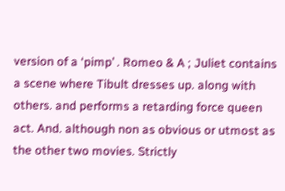version of a ‘pimp’ . Romeo & A ; Juliet contains a scene where Tibult dresses up. along with others. and performs a retarding force queen act. And. although non as obvious or utmost as the other two movies. Strictly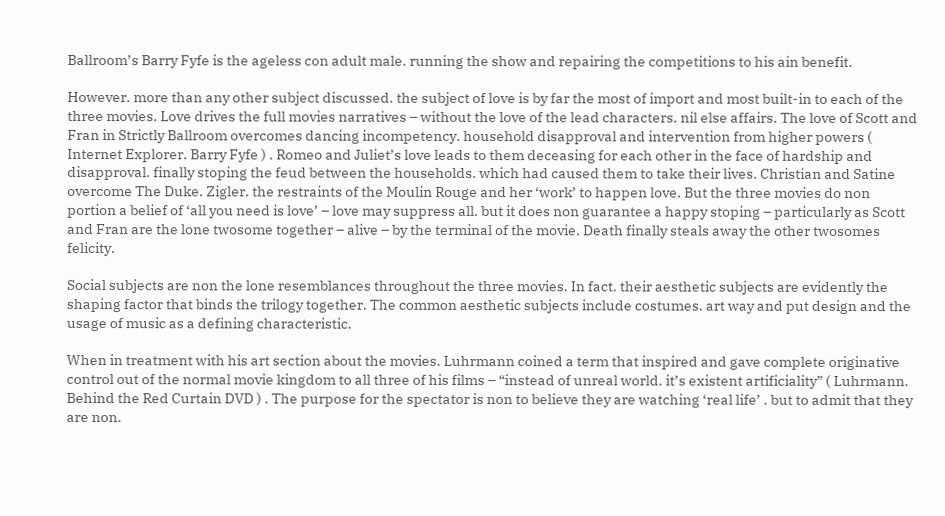Ballroom’s Barry Fyfe is the ageless con adult male. running the show and repairing the competitions to his ain benefit.

However. more than any other subject discussed. the subject of love is by far the most of import and most built-in to each of the three movies. Love drives the full movies narratives – without the love of the lead characters. nil else affairs. The love of Scott and Fran in Strictly Ballroom overcomes dancing incompetency. household disapproval and intervention from higher powers ( Internet Explorer. Barry Fyfe ) . Romeo and Juliet’s love leads to them deceasing for each other in the face of hardship and disapproval. finally stoping the feud between the households. which had caused them to take their lives. Christian and Satine overcome The Duke. Zigler. the restraints of the Moulin Rouge and her ‘work’ to happen love. But the three movies do non portion a belief of ‘all you need is love’ – love may suppress all. but it does non guarantee a happy stoping – particularly as Scott and Fran are the lone twosome together – alive – by the terminal of the movie. Death finally steals away the other twosomes felicity.

Social subjects are non the lone resemblances throughout the three movies. In fact. their aesthetic subjects are evidently the shaping factor that binds the trilogy together. The common aesthetic subjects include costumes. art way and put design and the usage of music as a defining characteristic.

When in treatment with his art section about the movies. Luhrmann coined a term that inspired and gave complete originative control out of the normal movie kingdom to all three of his films – “instead of unreal world. it’s existent artificiality” ( Luhrmann. Behind the Red Curtain DVD ) . The purpose for the spectator is non to believe they are watching ‘real life’ . but to admit that they are non.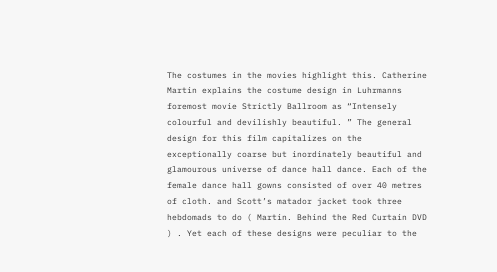The costumes in the movies highlight this. Catherine Martin explains the costume design in Luhrmanns foremost movie Strictly Ballroom as “Intensely colourful and devilishly beautiful. ” The general design for this film capitalizes on the exceptionally coarse but inordinately beautiful and glamourous universe of dance hall dance. Each of the female dance hall gowns consisted of over 40 metres of cloth. and Scott’s matador jacket took three hebdomads to do ( Martin. Behind the Red Curtain DVD ) . Yet each of these designs were peculiar to the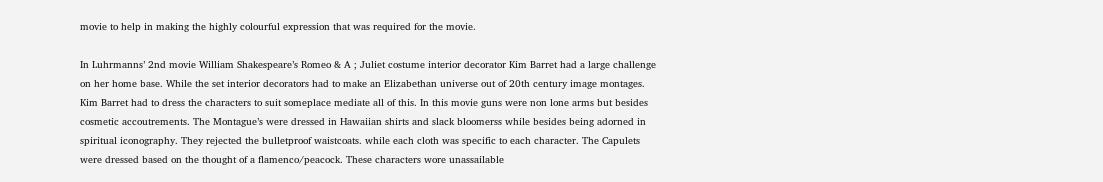movie to help in making the highly colourful expression that was required for the movie.

In Luhrmanns’ 2nd movie William Shakespeare’s Romeo & A ; Juliet costume interior decorator Kim Barret had a large challenge on her home base. While the set interior decorators had to make an Elizabethan universe out of 20th century image montages. Kim Barret had to dress the characters to suit someplace mediate all of this. In this movie guns were non lone arms but besides cosmetic accoutrements. The Montague’s were dressed in Hawaiian shirts and slack bloomerss while besides being adorned in spiritual iconography. They rejected the bulletproof waistcoats. while each cloth was specific to each character. The Capulets were dressed based on the thought of a flamenco/peacock. These characters wore unassailable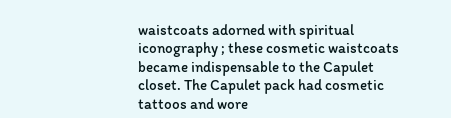waistcoats adorned with spiritual iconography ; these cosmetic waistcoats became indispensable to the Capulet closet. The Capulet pack had cosmetic tattoos and wore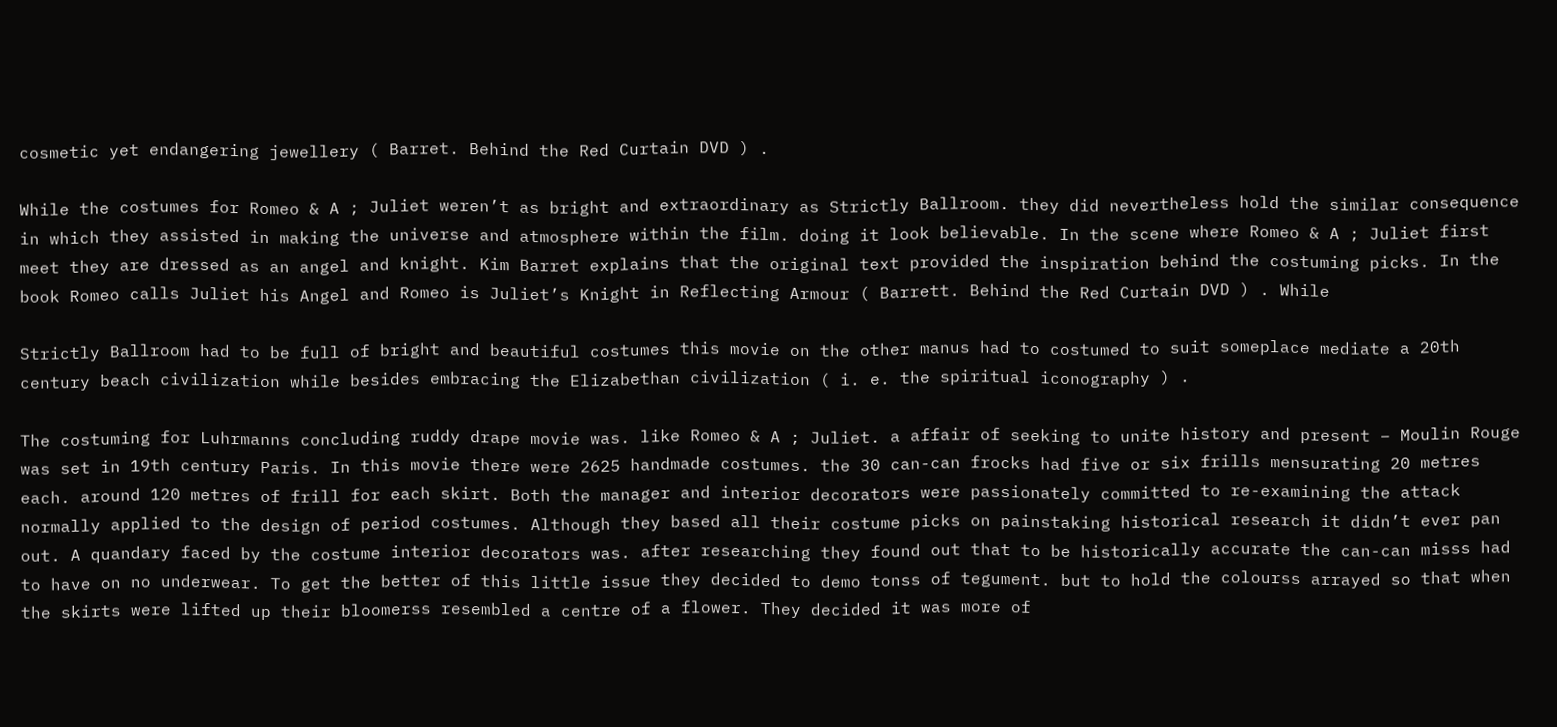cosmetic yet endangering jewellery ( Barret. Behind the Red Curtain DVD ) .

While the costumes for Romeo & A ; Juliet weren’t as bright and extraordinary as Strictly Ballroom. they did nevertheless hold the similar consequence in which they assisted in making the universe and atmosphere within the film. doing it look believable. In the scene where Romeo & A ; Juliet first meet they are dressed as an angel and knight. Kim Barret explains that the original text provided the inspiration behind the costuming picks. In the book Romeo calls Juliet his Angel and Romeo is Juliet’s Knight in Reflecting Armour ( Barrett. Behind the Red Curtain DVD ) . While

Strictly Ballroom had to be full of bright and beautiful costumes this movie on the other manus had to costumed to suit someplace mediate a 20th century beach civilization while besides embracing the Elizabethan civilization ( i. e. the spiritual iconography ) .

The costuming for Luhrmanns concluding ruddy drape movie was. like Romeo & A ; Juliet. a affair of seeking to unite history and present – Moulin Rouge was set in 19th century Paris. In this movie there were 2625 handmade costumes. the 30 can-can frocks had five or six frills mensurating 20 metres each. around 120 metres of frill for each skirt. Both the manager and interior decorators were passionately committed to re-examining the attack normally applied to the design of period costumes. Although they based all their costume picks on painstaking historical research it didn’t ever pan out. A quandary faced by the costume interior decorators was. after researching they found out that to be historically accurate the can-can misss had to have on no underwear. To get the better of this little issue they decided to demo tonss of tegument. but to hold the colourss arrayed so that when the skirts were lifted up their bloomerss resembled a centre of a flower. They decided it was more of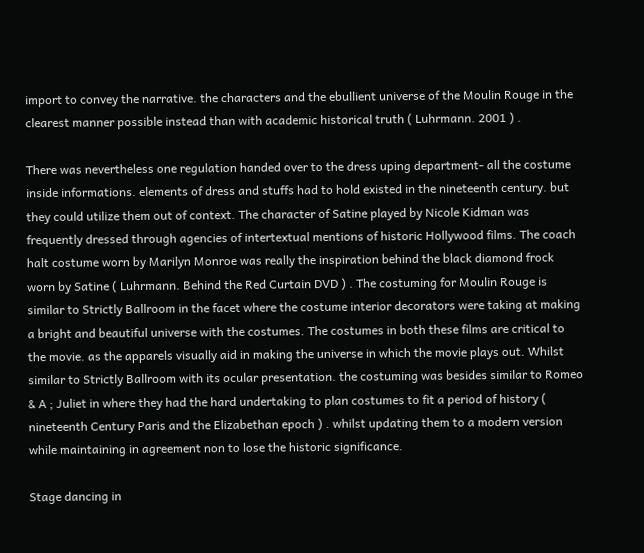import to convey the narrative. the characters and the ebullient universe of the Moulin Rouge in the clearest manner possible instead than with academic historical truth ( Luhrmann. 2001 ) .

There was nevertheless one regulation handed over to the dress uping department- all the costume inside informations. elements of dress and stuffs had to hold existed in the nineteenth century. but they could utilize them out of context. The character of Satine played by Nicole Kidman was frequently dressed through agencies of intertextual mentions of historic Hollywood films. The coach halt costume worn by Marilyn Monroe was really the inspiration behind the black diamond frock worn by Satine ( Luhrmann. Behind the Red Curtain DVD ) . The costuming for Moulin Rouge is similar to Strictly Ballroom in the facet where the costume interior decorators were taking at making a bright and beautiful universe with the costumes. The costumes in both these films are critical to the movie. as the apparels visually aid in making the universe in which the movie plays out. Whilst similar to Strictly Ballroom with its ocular presentation. the costuming was besides similar to Romeo & A ; Juliet in where they had the hard undertaking to plan costumes to fit a period of history ( nineteenth Century Paris and the Elizabethan epoch ) . whilst updating them to a modern version while maintaining in agreement non to lose the historic significance.

Stage dancing in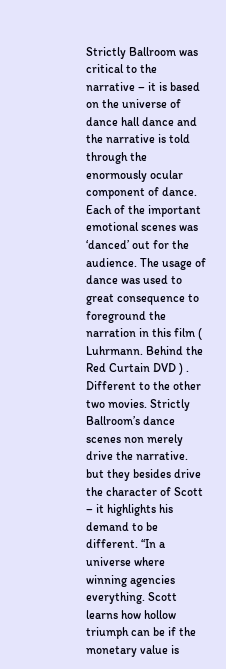Strictly Ballroom was critical to the narrative – it is based on the universe of dance hall dance and the narrative is told through the enormously ocular component of dance. Each of the important emotional scenes was ‘danced’ out for the audience. The usage of dance was used to great consequence to foreground the narration in this film ( Luhrmann. Behind the Red Curtain DVD ) . Different to the other two movies. Strictly Ballroom’s dance scenes non merely drive the narrative. but they besides drive the character of Scott – it highlights his demand to be different. “In a universe where winning agencies everything. Scott learns how hollow triumph can be if the monetary value is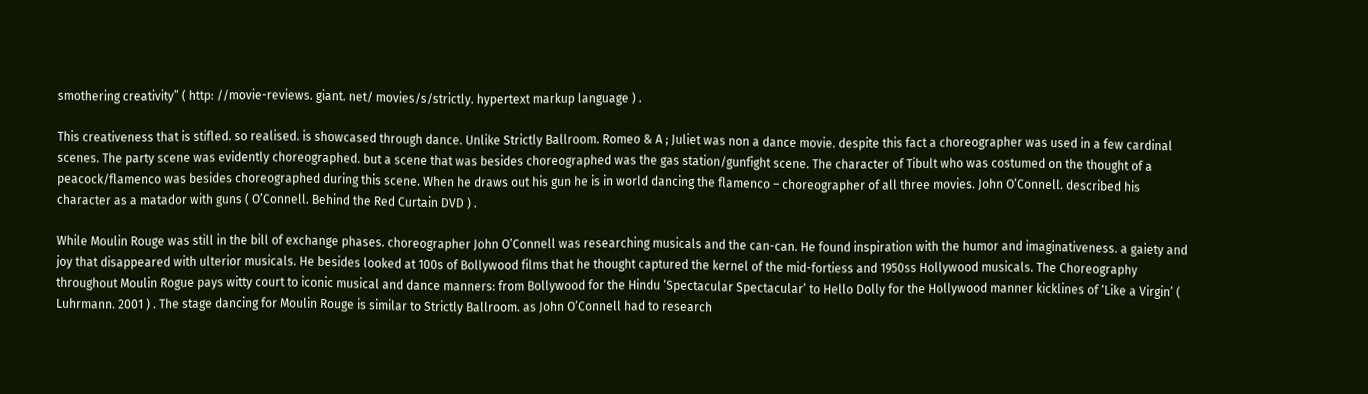smothering creativity” ( http: //movie-reviews. giant. net/ movies/s/strictly. hypertext markup language ) .

This creativeness that is stifled. so realised. is showcased through dance. Unlike Strictly Ballroom. Romeo & A ; Juliet was non a dance movie. despite this fact a choreographer was used in a few cardinal scenes. The party scene was evidently choreographed. but a scene that was besides choreographed was the gas station/gunfight scene. The character of Tibult who was costumed on the thought of a peacock/flamenco was besides choreographed during this scene. When he draws out his gun he is in world dancing the flamenco – choreographer of all three movies. John O’Connell. described his character as a matador with guns ( O’Connell. Behind the Red Curtain DVD ) .

While Moulin Rouge was still in the bill of exchange phases. choreographer John O’Connell was researching musicals and the can-can. He found inspiration with the humor and imaginativeness. a gaiety and joy that disappeared with ulterior musicals. He besides looked at 100s of Bollywood films that he thought captured the kernel of the mid-fortiess and 1950ss Hollywood musicals. The Choreography throughout Moulin Rogue pays witty court to iconic musical and dance manners: from Bollywood for the Hindu ‘Spectacular Spectacular’ to Hello Dolly for the Hollywood manner kicklines of ‘Like a Virgin’ ( Luhrmann. 2001 ) . The stage dancing for Moulin Rouge is similar to Strictly Ballroom. as John O’Connell had to research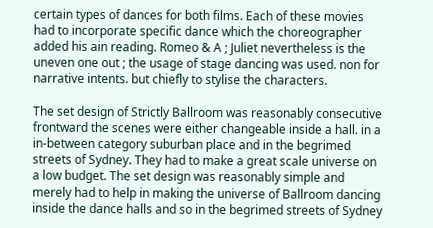certain types of dances for both films. Each of these movies had to incorporate specific dance which the choreographer added his ain reading. Romeo & A ; Juliet nevertheless is the uneven one out ; the usage of stage dancing was used. non for narrative intents. but chiefly to stylise the characters.

The set design of Strictly Ballroom was reasonably consecutive frontward the scenes were either changeable inside a hall. in a in-between category suburban place and in the begrimed streets of Sydney. They had to make a great scale universe on a low budget. The set design was reasonably simple and merely had to help in making the universe of Ballroom dancing inside the dance halls and so in the begrimed streets of Sydney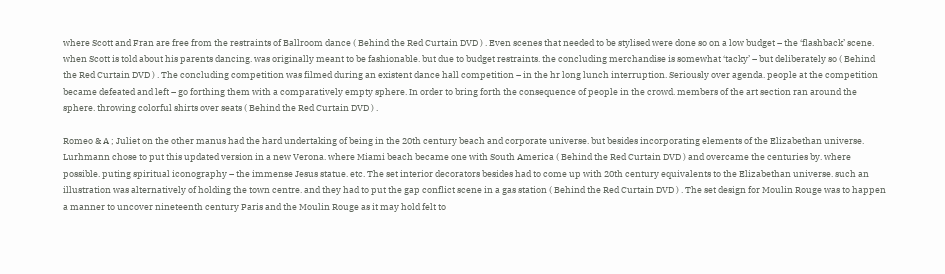where Scott and Fran are free from the restraints of Ballroom dance ( Behind the Red Curtain DVD ) . Even scenes that needed to be stylised were done so on a low budget – the ‘flashback’ scene. when Scott is told about his parents dancing. was originally meant to be fashionable. but due to budget restraints. the concluding merchandise is somewhat ‘tacky’ – but deliberately so ( Behind the Red Curtain DVD ) . The concluding competition was filmed during an existent dance hall competition – in the hr long lunch interruption. Seriously over agenda. people at the competition became defeated and left – go forthing them with a comparatively empty sphere. In order to bring forth the consequence of people in the crowd. members of the art section ran around the sphere. throwing colorful shirts over seats ( Behind the Red Curtain DVD ) .

Romeo & A ; Juliet on the other manus had the hard undertaking of being in the 20th century beach and corporate universe. but besides incorporating elements of the Elizabethan universe. Lurhmann chose to put this updated version in a new Verona. where Miami beach became one with South America ( Behind the Red Curtain DVD ) and overcame the centuries by. where possible. puting spiritual iconography – the immense Jesus statue. etc. The set interior decorators besides had to come up with 20th century equivalents to the Elizabethan universe. such an illustration was alternatively of holding the town centre. and they had to put the gap conflict scene in a gas station ( Behind the Red Curtain DVD ) . The set design for Moulin Rouge was to happen a manner to uncover nineteenth century Paris and the Moulin Rouge as it may hold felt to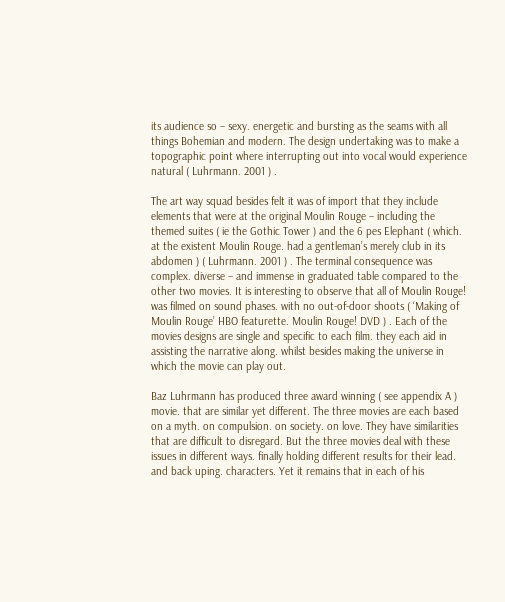its audience so – sexy. energetic and bursting as the seams with all things Bohemian and modern. The design undertaking was to make a topographic point where interrupting out into vocal would experience natural ( Luhrmann. 2001 ) .

The art way squad besides felt it was of import that they include elements that were at the original Moulin Rouge – including the themed suites ( ie the Gothic Tower ) and the 6 pes Elephant ( which. at the existent Moulin Rouge. had a gentleman’s merely club in its abdomen ) ( Luhrmann. 2001 ) . The terminal consequence was complex. diverse – and immense in graduated table compared to the other two movies. It is interesting to observe that all of Moulin Rouge! was filmed on sound phases. with no out-of-door shoots ( ‘Making of Moulin Rouge’ HBO featurette. Moulin Rouge! DVD ) . Each of the movies designs are single and specific to each film. they each aid in assisting the narrative along. whilst besides making the universe in which the movie can play out.

Baz Luhrmann has produced three award winning ( see appendix A ) movie. that are similar yet different. The three movies are each based on a myth. on compulsion. on society. on love. They have similarities that are difficult to disregard. But the three movies deal with these issues in different ways. finally holding different results for their lead. and back uping. characters. Yet it remains that in each of his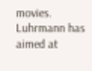movies. Luhrmann has aimed at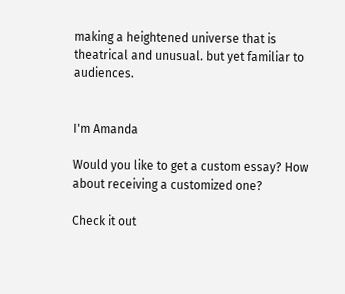making a heightened universe that is theatrical and unusual. but yet familiar to audiences.


I'm Amanda

Would you like to get a custom essay? How about receiving a customized one?

Check it out